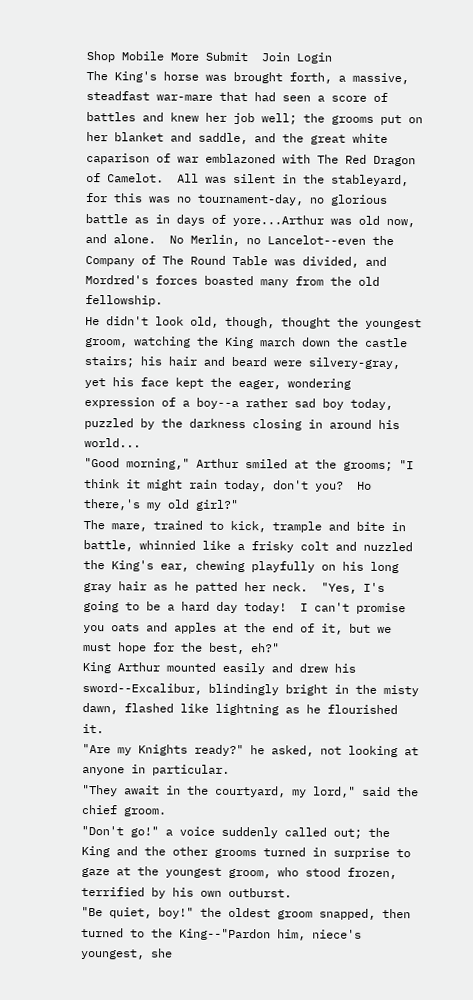Shop Mobile More Submit  Join Login
The King's horse was brought forth, a massive, steadfast war-mare that had seen a score of battles and knew her job well; the grooms put on her blanket and saddle, and the great white caparison of war emblazoned with The Red Dragon of Camelot.  All was silent in the stableyard, for this was no tournament-day, no glorious battle as in days of yore...Arthur was old now, and alone.  No Merlin, no Lancelot--even the Company of The Round Table was divided, and Mordred's forces boasted many from the old fellowship.
He didn't look old, though, thought the youngest groom, watching the King march down the castle stairs; his hair and beard were silvery-gray, yet his face kept the eager, wondering expression of a boy--a rather sad boy today, puzzled by the darkness closing in around his world...
"Good morning," Arthur smiled at the grooms; "I think it might rain today, don't you?  Ho there,'s my old girl?"
The mare, trained to kick, trample and bite in battle, whinnied like a frisky colt and nuzzled the King's ear, chewing playfully on his long gray hair as he patted her neck.  "Yes, I's going to be a hard day today!  I can't promise you oats and apples at the end of it, but we must hope for the best, eh?"
King Arthur mounted easily and drew his sword--Excalibur, blindingly bright in the misty dawn, flashed like lightning as he flourished it.
"Are my Knights ready?" he asked, not looking at anyone in particular.
"They await in the courtyard, my lord," said the chief groom.
"Don't go!" a voice suddenly called out; the King and the other grooms turned in surprise to gaze at the youngest groom, who stood frozen, terrified by his own outburst.
"Be quiet, boy!" the oldest groom snapped, then turned to the King--"Pardon him, niece's youngest, she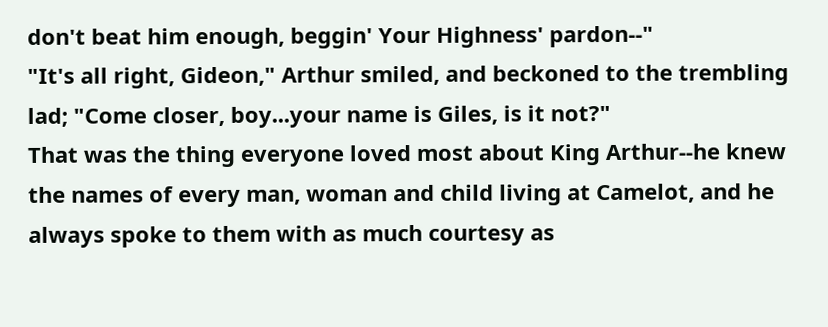don't beat him enough, beggin' Your Highness' pardon--"
"It's all right, Gideon," Arthur smiled, and beckoned to the trembling lad; "Come closer, boy...your name is Giles, is it not?"
That was the thing everyone loved most about King Arthur--he knew the names of every man, woman and child living at Camelot, and he always spoke to them with as much courtesy as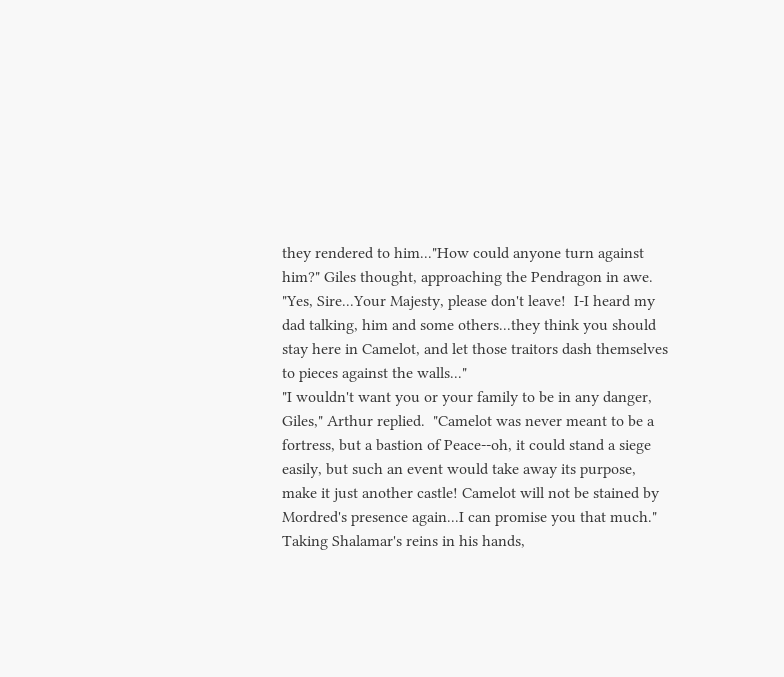they rendered to him..."How could anyone turn against him?" Giles thought, approaching the Pendragon in awe.
"Yes, Sire...Your Majesty, please don't leave!  I-I heard my dad talking, him and some others...they think you should stay here in Camelot, and let those traitors dash themselves to pieces against the walls..."
"I wouldn't want you or your family to be in any danger, Giles," Arthur replied.  "Camelot was never meant to be a fortress, but a bastion of Peace--oh, it could stand a siege easily, but such an event would take away its purpose, make it just another castle! Camelot will not be stained by Mordred's presence again...I can promise you that much."
Taking Shalamar's reins in his hands,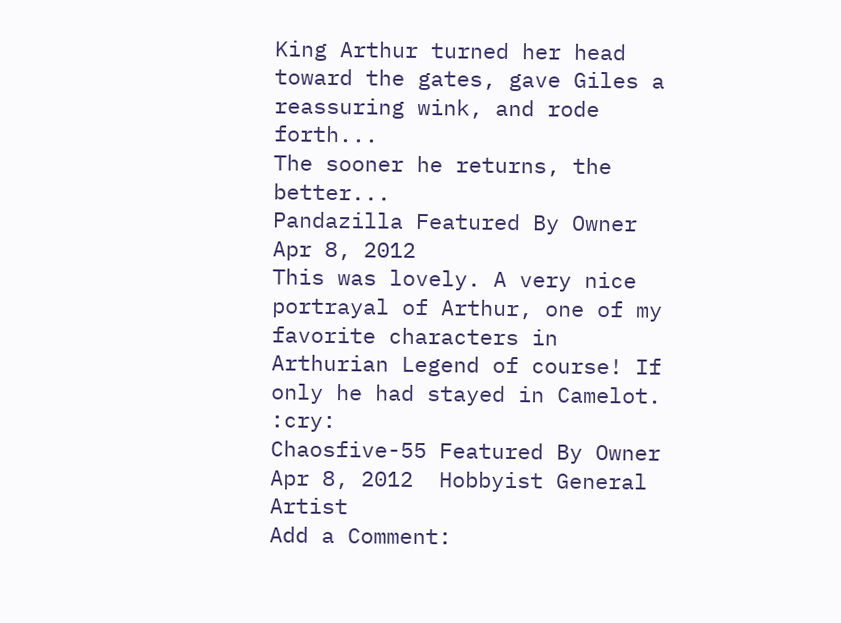King Arthur turned her head toward the gates, gave Giles a reassuring wink, and rode forth...
The sooner he returns, the better...
Pandazilla Featured By Owner Apr 8, 2012
This was lovely. A very nice portrayal of Arthur, one of my favorite characters in Arthurian Legend of course! If only he had stayed in Camelot. :cry:
Chaosfive-55 Featured By Owner Apr 8, 2012  Hobbyist General Artist
Add a Comment: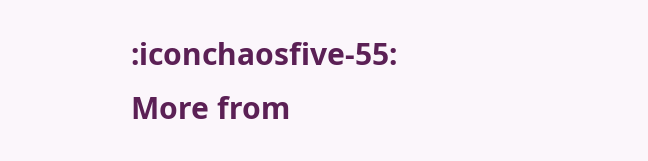:iconchaosfive-55: More from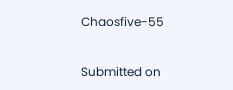Chaosfive-55


Submitted on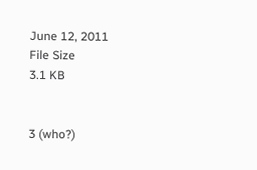June 12, 2011
File Size
3.1 KB


3 (who?)